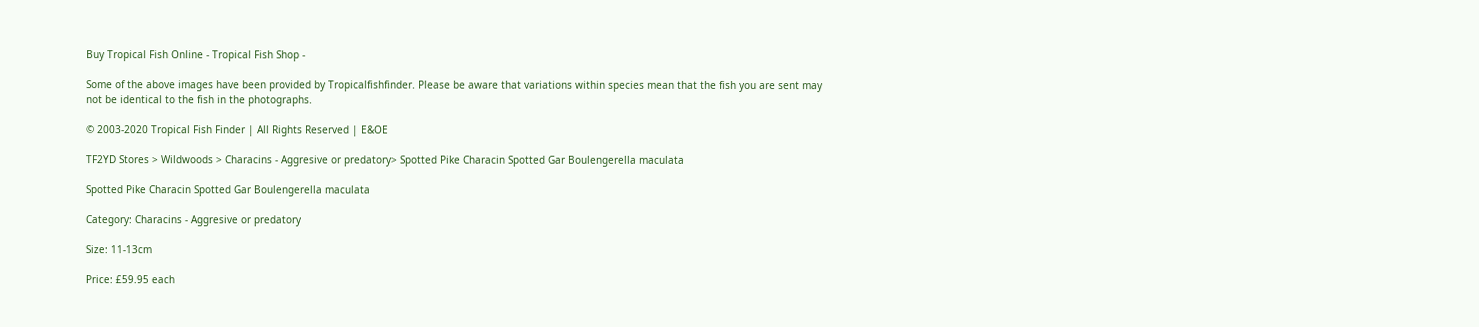Buy Tropical Fish Online - Tropical Fish Shop -

Some of the above images have been provided by Tropicalfishfinder. Please be aware that variations within species mean that the fish you are sent may not be identical to the fish in the photographs.

© 2003-2020 Tropical Fish Finder | All Rights Reserved | E&OE

TF2YD Stores > Wildwoods > Characins - Aggresive or predatory> Spotted Pike Characin Spotted Gar Boulengerella maculata

Spotted Pike Characin Spotted Gar Boulengerella maculata

Category: Characins - Aggresive or predatory

Size: 11-13cm

Price: £59.95 each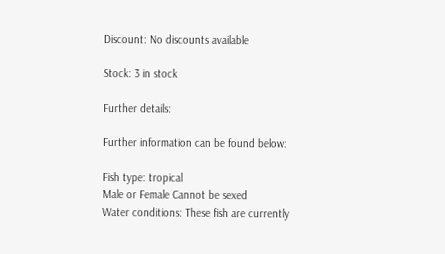Discount: No discounts available

Stock: 3 in stock

Further details:

Further information can be found below:

Fish type: tropical
Male or Female Cannot be sexed
Water conditions: These fish are currently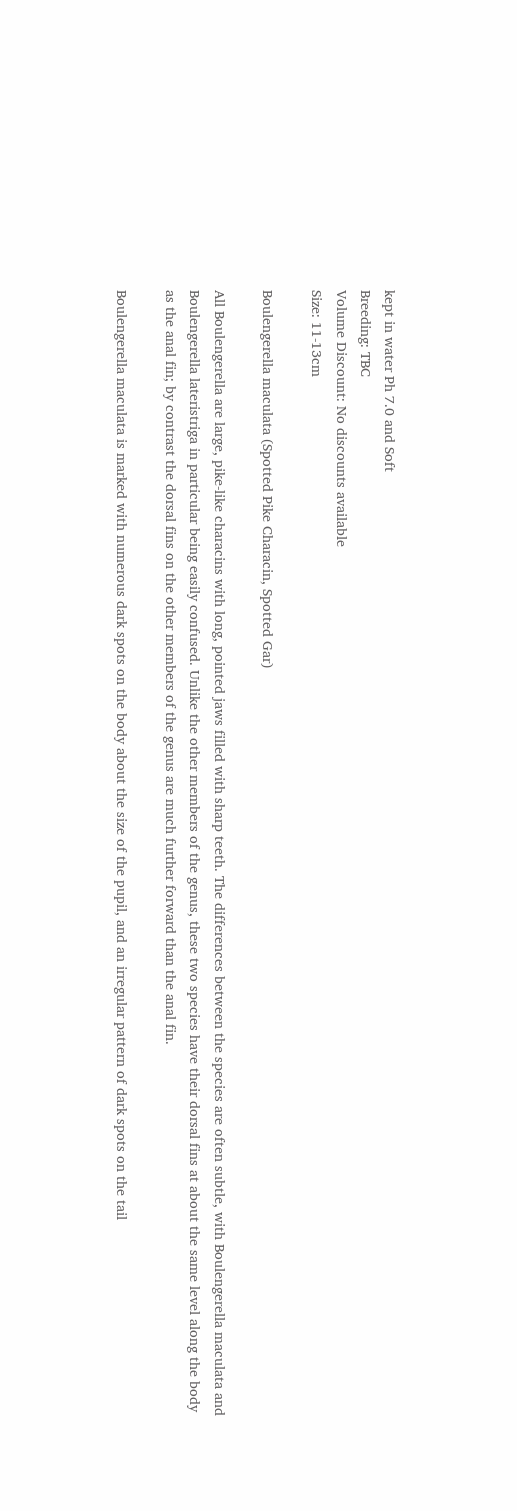kept in water Ph 7.0 and Soft
Breeding: TBC
Volume Discount: No discounts available
Size: 11-13cm

Boulengerella maculata (Spotted Pike Characin, Spotted Gar)

All Boulengerella are large, pike-like characins with long, pointed jaws filled with sharp teeth. The differences between the species are often subtle, with Boulengerella maculata and Boulengerella lateristriga in particular being easily confused. Unlike the other members of the genus, these two species have their dorsal fins at about the same level along the body as the anal fin; by contrast the dorsal fins on the other members of the genus are much further forward than the anal fin.

Boulengerella maculata is marked with numerous dark spots on the body about the size of the pupil, and an irregular pattern of dark spots on the tail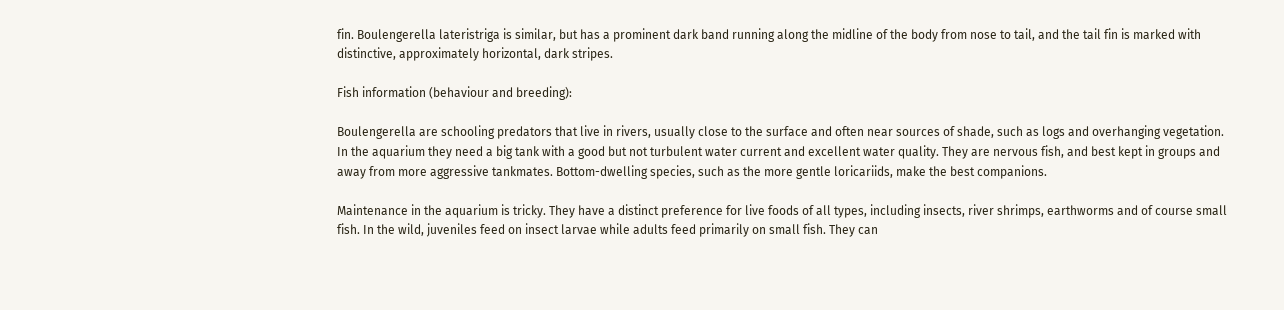fin. Boulengerella lateristriga is similar, but has a prominent dark band running along the midline of the body from nose to tail, and the tail fin is marked with distinctive, approximately horizontal, dark stripes.

Fish information (behaviour and breeding):

Boulengerella are schooling predators that live in rivers, usually close to the surface and often near sources of shade, such as logs and overhanging vegetation. In the aquarium they need a big tank with a good but not turbulent water current and excellent water quality. They are nervous fish, and best kept in groups and away from more aggressive tankmates. Bottom-dwelling species, such as the more gentle loricariids, make the best companions.

Maintenance in the aquarium is tricky. They have a distinct preference for live foods of all types, including insects, river shrimps, earthworms and of course small fish. In the wild, juveniles feed on insect larvae while adults feed primarily on small fish. They can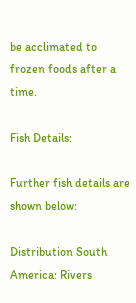be acclimated to frozen foods after a time.

Fish Details:

Further fish details are shown below:

Distribution South America: Rivers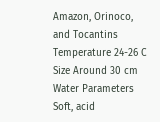Amazon, Orinoco, and Tocantins
Temperature 24-26 C
Size Around 30 cm
Water Parameters Soft, acid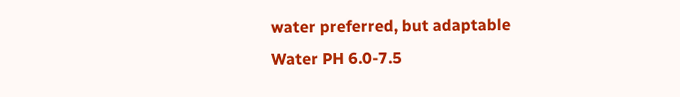water preferred, but adaptable
Water PH 6.0-7.5